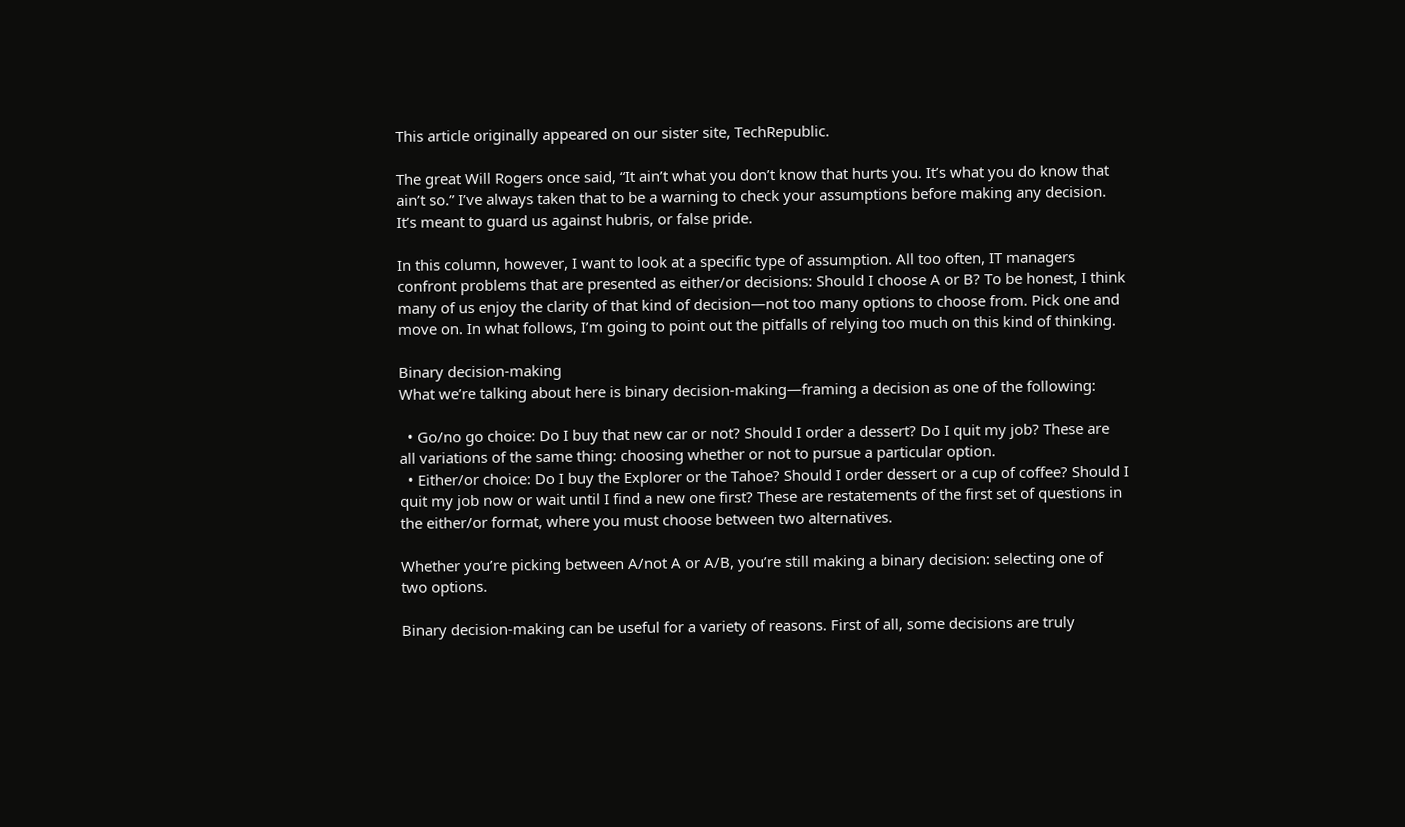This article originally appeared on our sister site, TechRepublic.

The great Will Rogers once said, “It ain’t what you don’t know that hurts you. It’s what you do know that ain’t so.” I’ve always taken that to be a warning to check your assumptions before making any decision. It’s meant to guard us against hubris, or false pride.

In this column, however, I want to look at a specific type of assumption. All too often, IT managers confront problems that are presented as either/or decisions: Should I choose A or B? To be honest, I think many of us enjoy the clarity of that kind of decision—not too many options to choose from. Pick one and move on. In what follows, I’m going to point out the pitfalls of relying too much on this kind of thinking.

Binary decision-making
What we’re talking about here is binary decision-making—framing a decision as one of the following:

  • Go/no go choice: Do I buy that new car or not? Should I order a dessert? Do I quit my job? These are all variations of the same thing: choosing whether or not to pursue a particular option.
  • Either/or choice: Do I buy the Explorer or the Tahoe? Should I order dessert or a cup of coffee? Should I quit my job now or wait until I find a new one first? These are restatements of the first set of questions in the either/or format, where you must choose between two alternatives.

Whether you’re picking between A/not A or A/B, you’re still making a binary decision: selecting one of two options.

Binary decision-making can be useful for a variety of reasons. First of all, some decisions are truly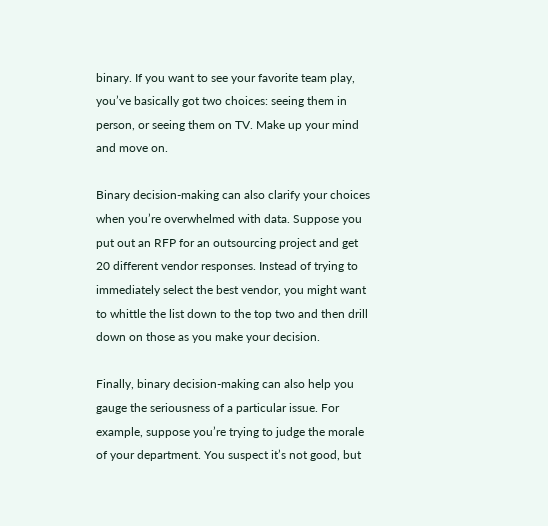binary. If you want to see your favorite team play, you’ve basically got two choices: seeing them in person, or seeing them on TV. Make up your mind and move on.

Binary decision-making can also clarify your choices when you’re overwhelmed with data. Suppose you put out an RFP for an outsourcing project and get 20 different vendor responses. Instead of trying to immediately select the best vendor, you might want to whittle the list down to the top two and then drill down on those as you make your decision.

Finally, binary decision-making can also help you gauge the seriousness of a particular issue. For example, suppose you’re trying to judge the morale of your department. You suspect it’s not good, but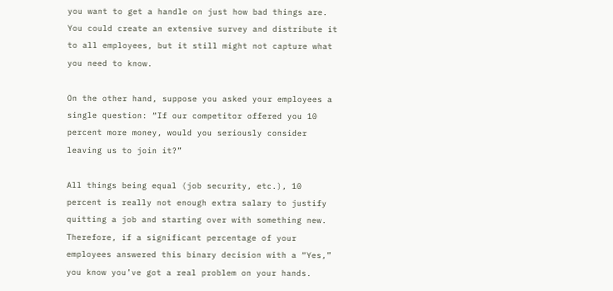you want to get a handle on just how bad things are. You could create an extensive survey and distribute it to all employees, but it still might not capture what you need to know.

On the other hand, suppose you asked your employees a single question: “If our competitor offered you 10 percent more money, would you seriously consider leaving us to join it?”

All things being equal (job security, etc.), 10 percent is really not enough extra salary to justify quitting a job and starting over with something new. Therefore, if a significant percentage of your employees answered this binary decision with a “Yes,” you know you’ve got a real problem on your hands.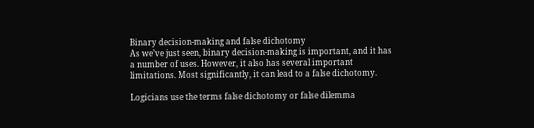Binary decision-making and false dichotomy
As we’ve just seen, binary decision-making is important, and it has a number of uses. However, it also has several important limitations. Most significantly, it can lead to a false dichotomy.

Logicians use the terms false dichotomy or false dilemma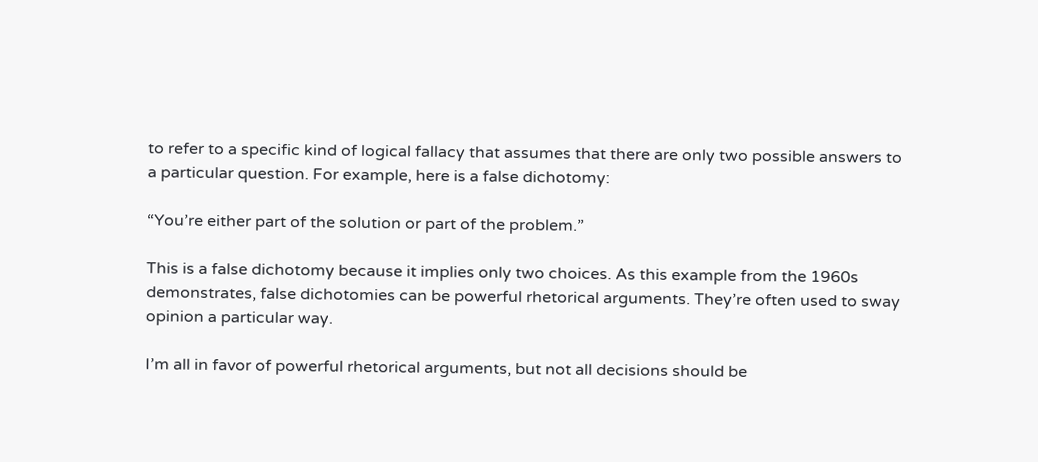to refer to a specific kind of logical fallacy that assumes that there are only two possible answers to a particular question. For example, here is a false dichotomy:

“You’re either part of the solution or part of the problem.”

This is a false dichotomy because it implies only two choices. As this example from the 1960s demonstrates, false dichotomies can be powerful rhetorical arguments. They’re often used to sway opinion a particular way.

I’m all in favor of powerful rhetorical arguments, but not all decisions should be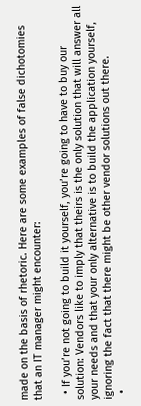made on the basis of rhetoric. Here are some examples of false dichotomies that an IT manager might encounter:

  • If you’re not going to build it yourself, you’re going to have to buy our solution: Vendors like to imply that theirs is the only solution that will answer all your needs and that your only alternative is to build the application yourself, ignoring the fact that there might be other vendor solutions out there.
  •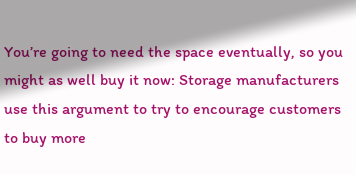You’re going to need the space eventually, so you might as well buy it now: Storage manufacturers use this argument to try to encourage customers to buy more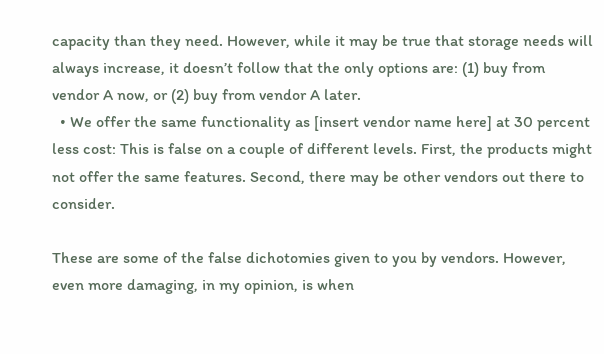capacity than they need. However, while it may be true that storage needs will always increase, it doesn’t follow that the only options are: (1) buy from vendor A now, or (2) buy from vendor A later.
  • We offer the same functionality as [insert vendor name here] at 30 percent less cost: This is false on a couple of different levels. First, the products might not offer the same features. Second, there may be other vendors out there to consider.

These are some of the false dichotomies given to you by vendors. However, even more damaging, in my opinion, is when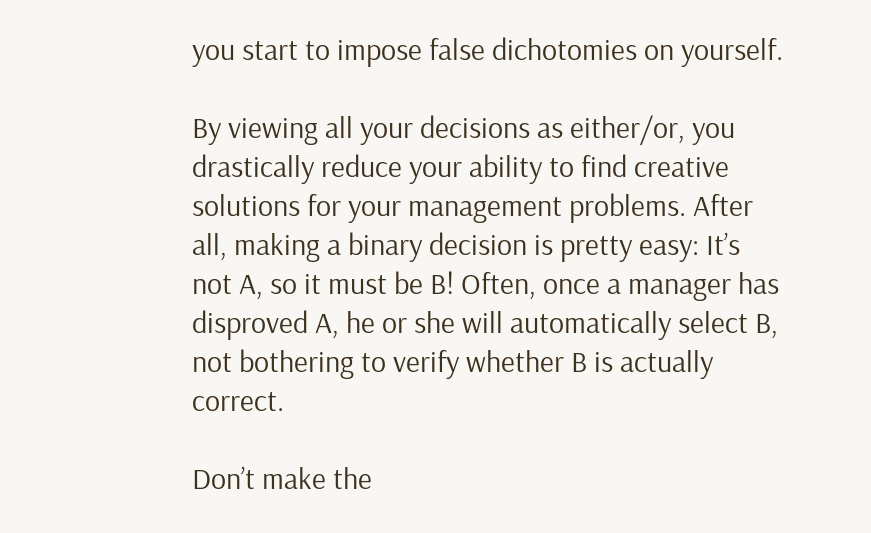you start to impose false dichotomies on yourself.

By viewing all your decisions as either/or, you drastically reduce your ability to find creative solutions for your management problems. After all, making a binary decision is pretty easy: It’s not A, so it must be B! Often, once a manager has disproved A, he or she will automatically select B, not bothering to verify whether B is actually correct.

Don’t make the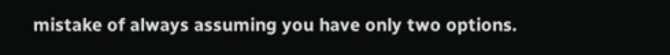mistake of always assuming you have only two options.